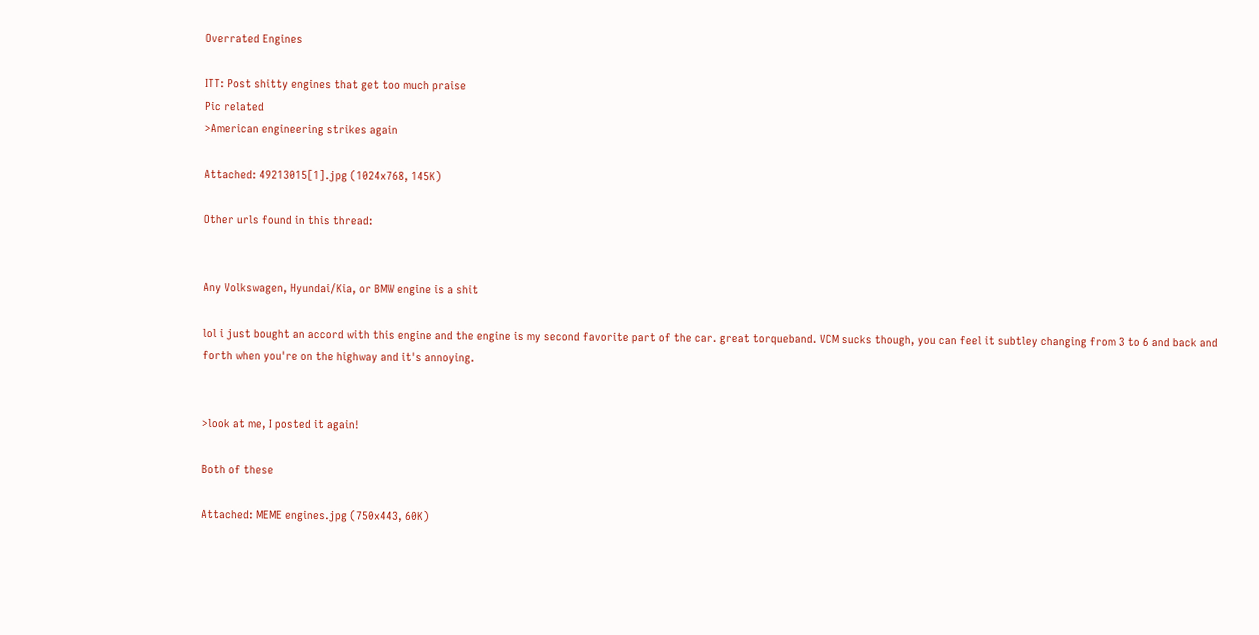Overrated Engines

ITT: Post shitty engines that get too much praise
Pic related
>American engineering strikes again

Attached: 49213015[1].jpg (1024x768, 145K)

Other urls found in this thread:


Any Volkswagen, Hyundai/Kia, or BMW engine is a shit

lol i just bought an accord with this engine and the engine is my second favorite part of the car. great torqueband. VCM sucks though, you can feel it subtley changing from 3 to 6 and back and forth when you're on the highway and it's annoying.


>look at me, I posted it again!

Both of these

Attached: MEME engines.jpg (750x443, 60K)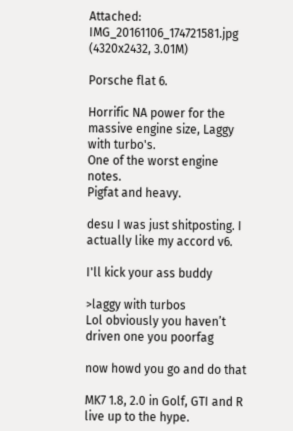Attached: IMG_20161106_174721581.jpg (4320x2432, 3.01M)

Porsche flat 6.

Horrific NA power for the massive engine size, Laggy with turbo's.
One of the worst engine notes.
Pigfat and heavy.

desu I was just shitposting. I actually like my accord v6.

I'll kick your ass buddy

>laggy with turbos
Lol obviously you haven’t driven one you poorfag

now howd you go and do that

MK7 1.8, 2.0 in Golf, GTI and R live up to the hype.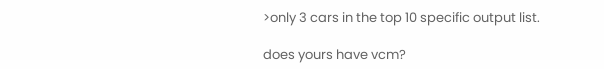>only 3 cars in the top 10 specific output list.

does yours have vcm?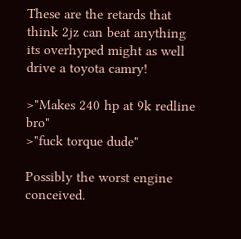These are the retards that think 2jz can beat anything
its overhyped might as well drive a toyota camry!

>"Makes 240 hp at 9k redline bro"
>"fuck torque dude"

Possibly the worst engine conceived.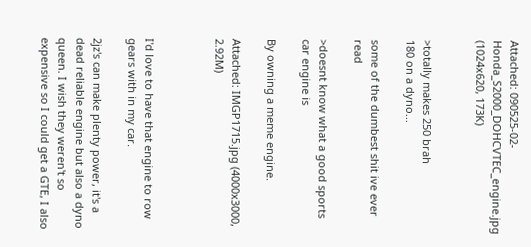Attached: 090525-02-Honda_S2000_DOHCVTEC_engine.jpg (1024x620, 173K)


>totally makes 250 brah
180 on a dyno...

some of the dumbest shit ive ever read

>doesnt know what a good sports car engine is

By owning a meme engine.

Attached: IMGP1715.jpg (4000x3000, 2.92M)



I'd love to have that engine to row gears with in my car.

2jz's can make plenty power, it's a dead reliable engine but also a dyno queen. I wish they weren't so expensive so I could get a GTE, I also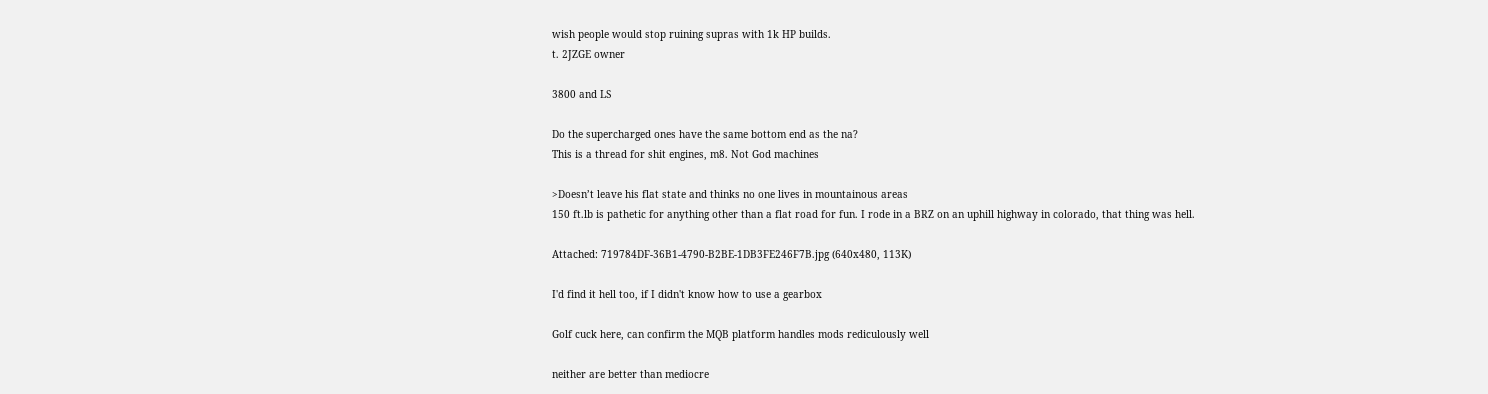wish people would stop ruining supras with 1k HP builds.
t. 2JZGE owner

3800 and LS

Do the supercharged ones have the same bottom end as the na?
This is a thread for shit engines, m8. Not God machines

>Doesn’t leave his flat state and thinks no one lives in mountainous areas
150 ft.lb is pathetic for anything other than a flat road for fun. I rode in a BRZ on an uphill highway in colorado, that thing was hell.

Attached: 719784DF-36B1-4790-B2BE-1DB3FE246F7B.jpg (640x480, 113K)

I'd find it hell too, if I didn't know how to use a gearbox

Golf cuck here, can confirm the MQB platform handles mods rediculously well

neither are better than mediocre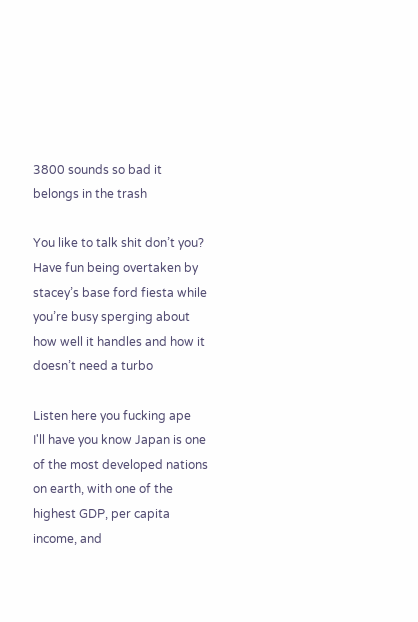3800 sounds so bad it belongs in the trash

You like to talk shit don’t you? Have fun being overtaken by stacey’s base ford fiesta while you’re busy sperging about how well it handles and how it doesn’t need a turbo

Listen here you fucking ape
I'll have you know Japan is one of the most developed nations on earth, with one of the highest GDP, per capita income, and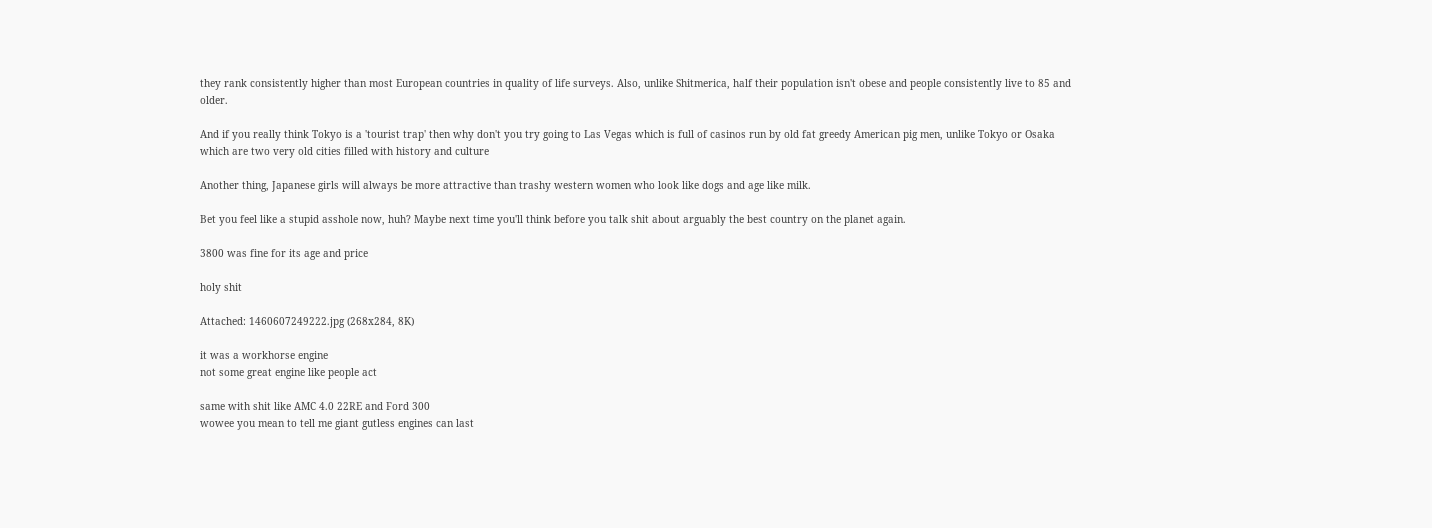they rank consistently higher than most European countries in quality of life surveys. Also, unlike Shitmerica, half their population isn't obese and people consistently live to 85 and older.

And if you really think Tokyo is a 'tourist trap' then why don't you try going to Las Vegas which is full of casinos run by old fat greedy American pig men, unlike Tokyo or Osaka which are two very old cities filled with history and culture

Another thing, Japanese girls will always be more attractive than trashy western women who look like dogs and age like milk.

Bet you feel like a stupid asshole now, huh? Maybe next time you'll think before you talk shit about arguably the best country on the planet again.

3800 was fine for its age and price

holy shit

Attached: 1460607249222.jpg (268x284, 8K)

it was a workhorse engine
not some great engine like people act

same with shit like AMC 4.0 22RE and Ford 300
wowee you mean to tell me giant gutless engines can last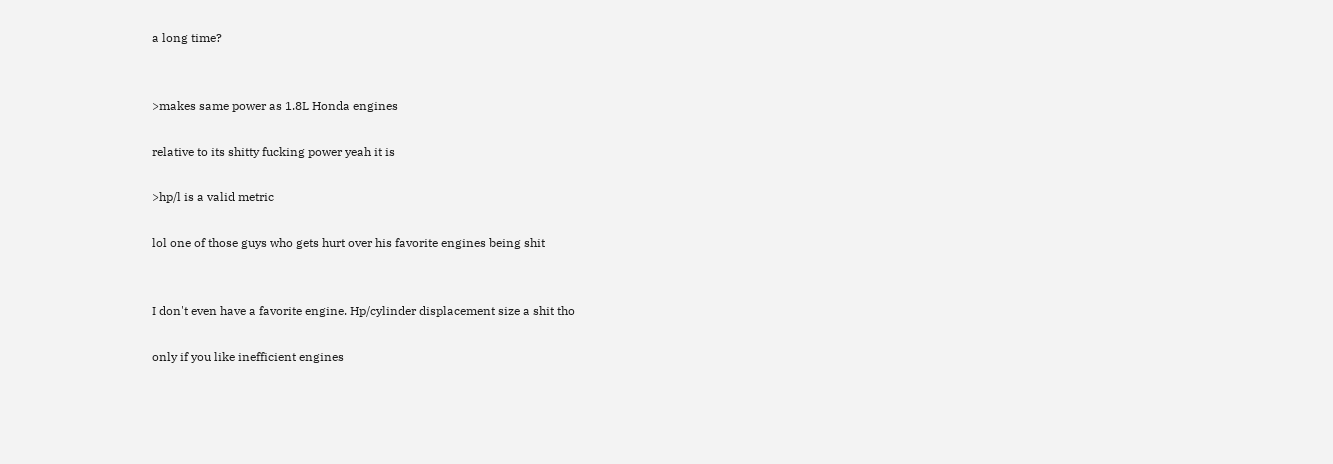a long time?


>makes same power as 1.8L Honda engines

relative to its shitty fucking power yeah it is

>hp/l is a valid metric

lol one of those guys who gets hurt over his favorite engines being shit


I don't even have a favorite engine. Hp/cylinder displacement size a shit tho

only if you like inefficient engines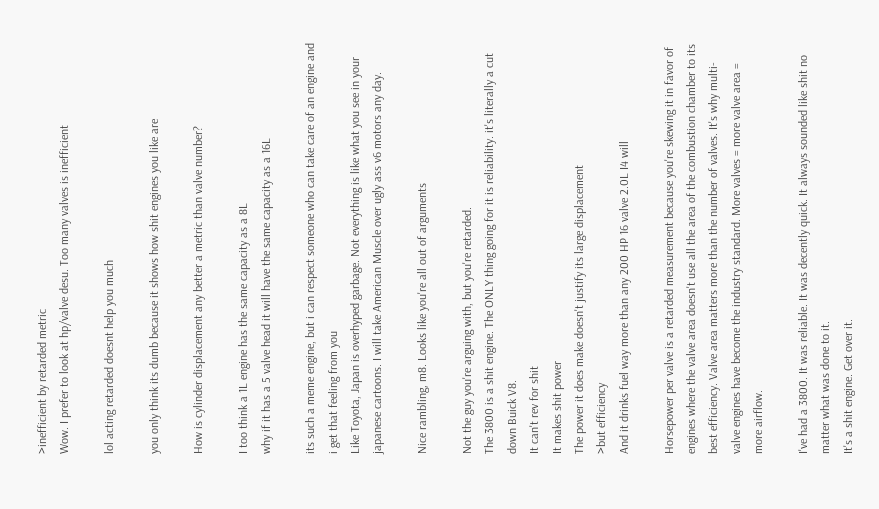>inefficient by retarded metric
Wow. I prefer to look at hp/valve desu. Too many valves is inefficient

lol acting retarded doesnt help you much

you only think its dumb because it shows how shit engines you like are

How is cylinder displacement any better a metric than valve number?

I too think a 1L engine has the same capacity as a 8L
why if it has a 5 valve head it will have the same capacity as a 16L

its such a meme engine, but i can respect someone who can take care of an engine and i get that feeling from you
Like Toyota, Japan is overhyped garbage. Not everything is like what you see in your japanese cartoons. I will take American Muscle over ugly ass v6 motors any day.

Nice rambling, m8. Looks like you're all out of arguments

Not the guy you're arguing with, but you're retarded.
The 3800 is a shit engine. The ONLY thing going for it is reliability. it's literally a cut down Buick V8.
It can't rev for shit
It makes shit power
The power it does make doesn't justify its large displacement
>but efficiency
And it drinks fuel way more than any 200 HP 16 valve 2.0L I4 will

Horsepower per valve is a retarded measurement because you're skewing it in favor of engines where the valve area doesn't use all the area of the combustion chamber to its best efficiency. Valve area matters more than the number of valves. It's why multi-valve engines have become the industry standard. More valves = more valve area = more airflow.

I've had a 3800. It was reliable. It was decently quick. It always sounded like shit no matter what was done to it.
It's a shit engine. Get over it.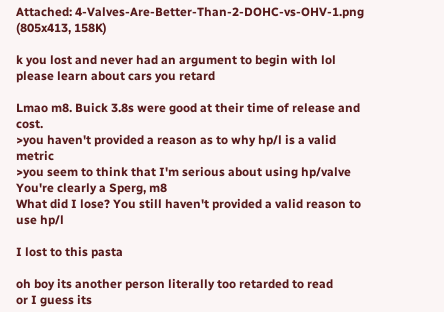Attached: 4-Valves-Are-Better-Than-2-DOHC-vs-OHV-1.png (805x413, 158K)

k you lost and never had an argument to begin with lol
please learn about cars you retard

Lmao m8. Buick 3.8s were good at their time of release and cost.
>you haven't provided a reason as to why hp/l is a valid metric
>you seem to think that I'm serious about using hp/valve
You're clearly a Sperg, m8
What did I lose? You still haven't provided a valid reason to use hp/l

I lost to this pasta

oh boy its another person literally too retarded to read
or I guess its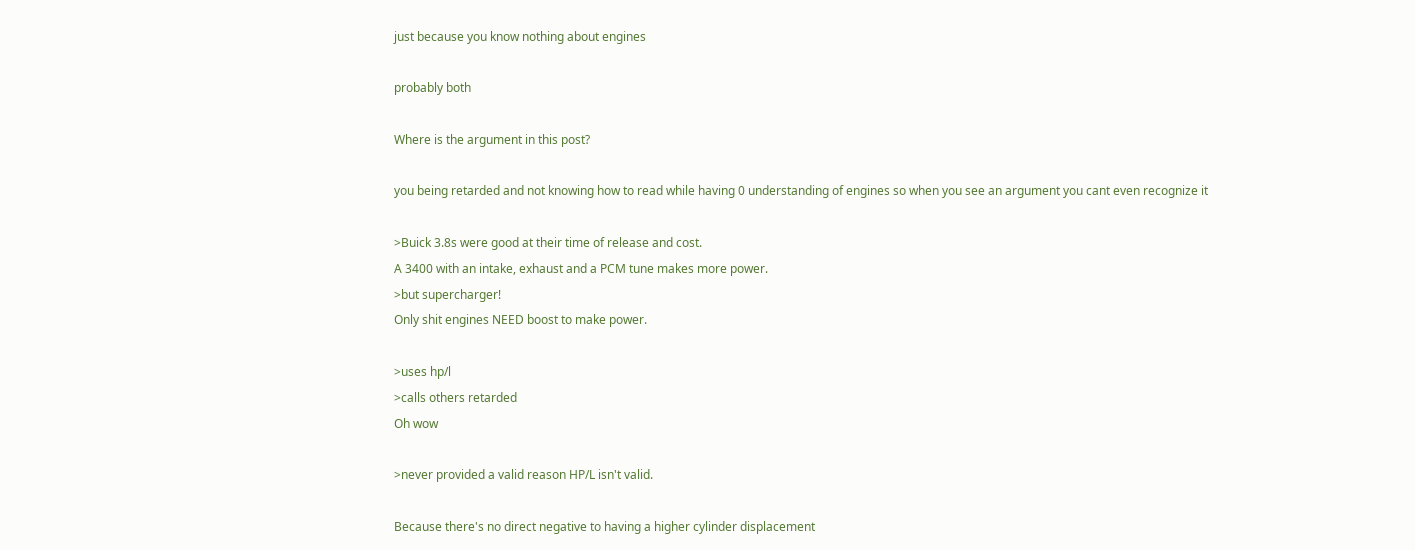just because you know nothing about engines

probably both

Where is the argument in this post?

you being retarded and not knowing how to read while having 0 understanding of engines so when you see an argument you cant even recognize it

>Buick 3.8s were good at their time of release and cost.
A 3400 with an intake, exhaust and a PCM tune makes more power.
>but supercharger!
Only shit engines NEED boost to make power.

>uses hp/l
>calls others retarded
Oh wow

>never provided a valid reason HP/L isn't valid.

Because there's no direct negative to having a higher cylinder displacement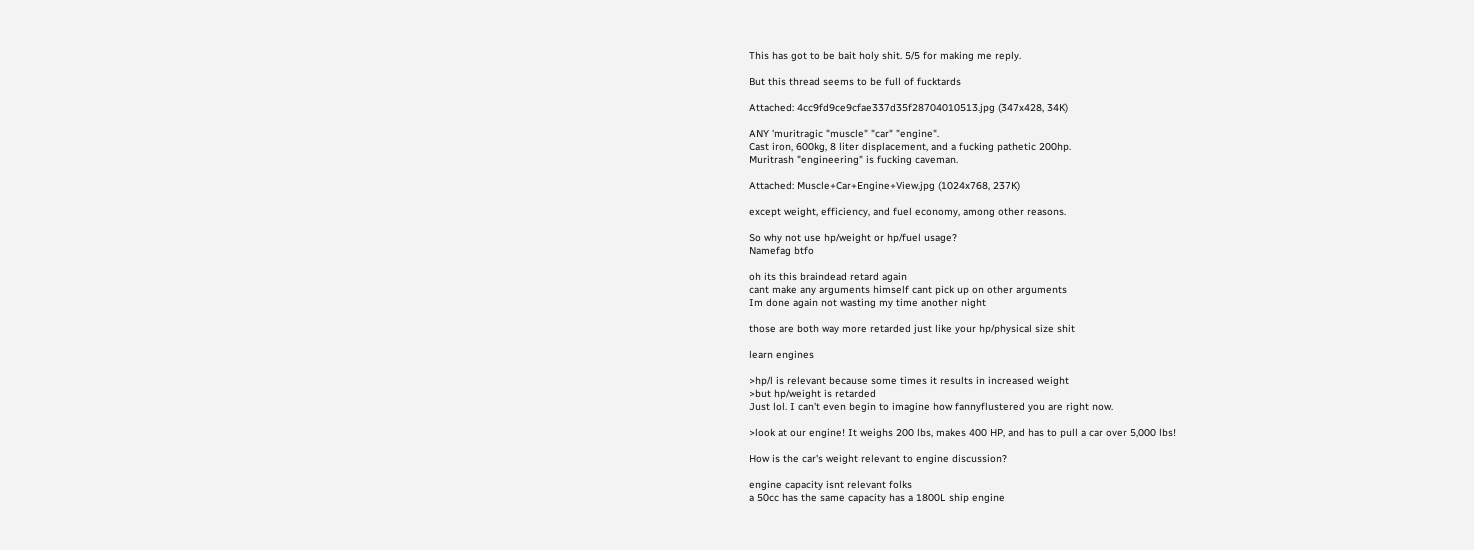This has got to be bait holy shit. 5/5 for making me reply.

But this thread seems to be full of fucktards

Attached: 4cc9fd9ce9cfae337d35f28704010513.jpg (347x428, 34K)

ANY 'muritragic "muscle" "car" "engine".
Cast iron, 600kg, 8 liter displacement, and a fucking pathetic 200hp.
Muritrash "engineering" is fucking caveman.

Attached: Muscle+Car+Engine+View.jpg (1024x768, 237K)

except weight, efficiency, and fuel economy, among other reasons.

So why not use hp/weight or hp/fuel usage?
Namefag btfo

oh its this braindead retard again
cant make any arguments himself cant pick up on other arguments
Im done again not wasting my time another night

those are both way more retarded just like your hp/physical size shit

learn engines

>hp/l is relevant because some times it results in increased weight
>but hp/weight is retarded
Just lol. I can't even begin to imagine how fannyflustered you are right now.

>look at our engine! It weighs 200 lbs, makes 400 HP, and has to pull a car over 5,000 lbs!

How is the car's weight relevant to engine discussion?

engine capacity isnt relevant folks
a 50cc has the same capacity has a 1800L ship engine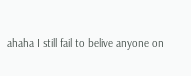ahaha I still fail to belive anyone on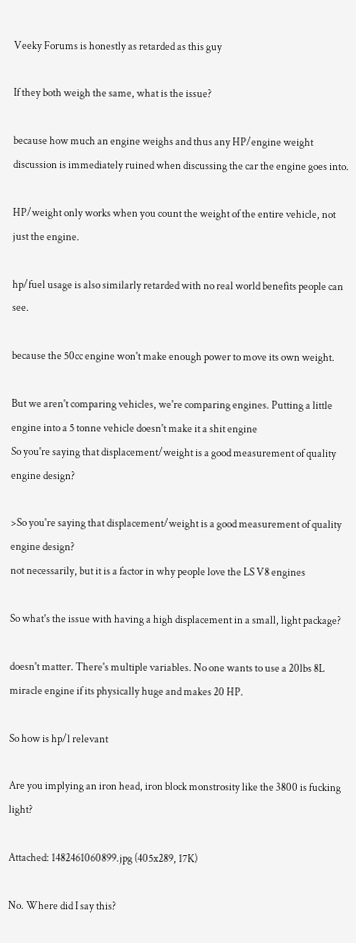Veeky Forums is honestly as retarded as this guy

If they both weigh the same, what is the issue?

because how much an engine weighs and thus any HP/engine weight discussion is immediately ruined when discussing the car the engine goes into.

HP/weight only works when you count the weight of the entire vehicle, not just the engine.

hp/fuel usage is also similarly retarded with no real world benefits people can see.

because the 50cc engine won't make enough power to move its own weight.

But we aren't comparing vehicles, we're comparing engines. Putting a little engine into a 5 tonne vehicle doesn't make it a shit engine
So you're saying that displacement/weight is a good measurement of quality engine design?

>So you're saying that displacement/weight is a good measurement of quality engine design?
not necessarily, but it is a factor in why people love the LS V8 engines

So what's the issue with having a high displacement in a small, light package?

doesn't matter. There's multiple variables. No one wants to use a 20lbs 8L miracle engine if its physically huge and makes 20 HP.

So how is hp/l relevant

Are you implying an iron head, iron block monstrosity like the 3800 is fucking light?

Attached: 1482461060899.jpg (405x289, 17K)

No. Where did I say this?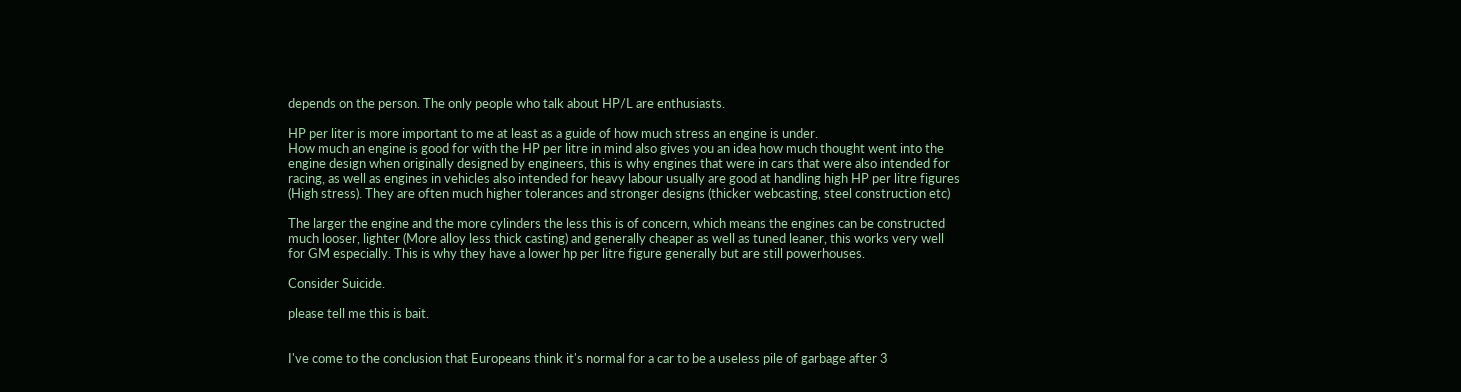depends on the person. The only people who talk about HP/L are enthusiasts.

HP per liter is more important to me at least as a guide of how much stress an engine is under.
How much an engine is good for with the HP per litre in mind also gives you an idea how much thought went into the engine design when originally designed by engineers, this is why engines that were in cars that were also intended for racing, as well as engines in vehicles also intended for heavy labour usually are good at handling high HP per litre figures (High stress). They are often much higher tolerances and stronger designs (thicker webcasting, steel construction etc)

The larger the engine and the more cylinders the less this is of concern, which means the engines can be constructed much looser, lighter (More alloy less thick casting) and generally cheaper as well as tuned leaner, this works very well for GM especially. This is why they have a lower hp per litre figure generally but are still powerhouses.

Consider Suicide.

please tell me this is bait.


I've come to the conclusion that Europeans think it's normal for a car to be a useless pile of garbage after 3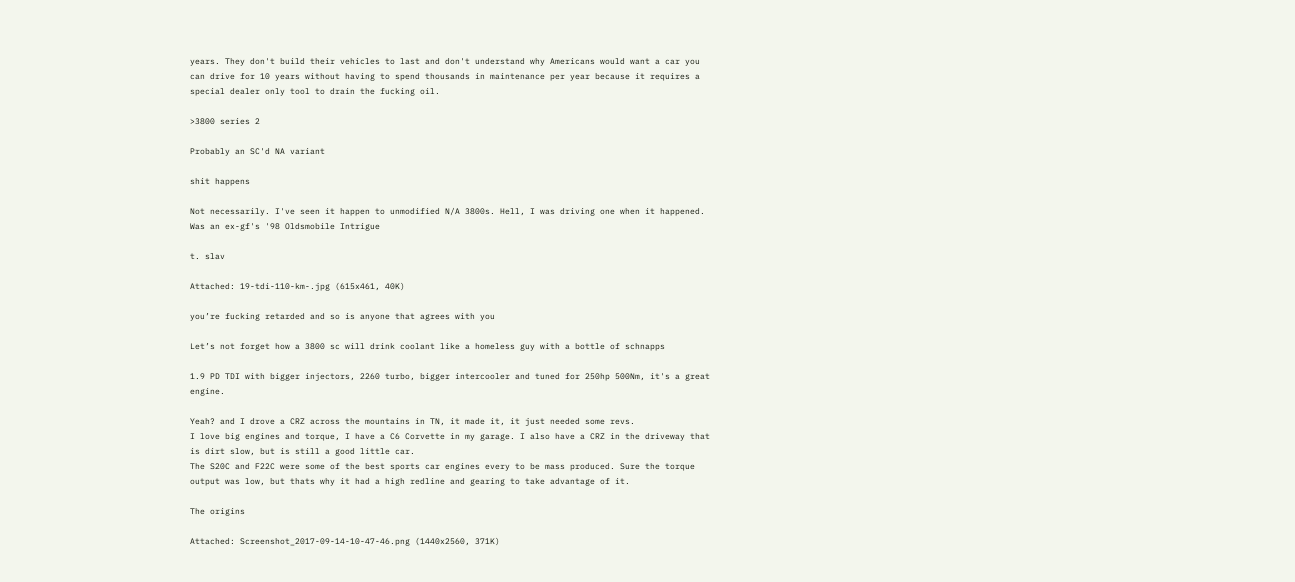years. They don't build their vehicles to last and don't understand why Americans would want a car you can drive for 10 years without having to spend thousands in maintenance per year because it requires a special dealer only tool to drain the fucking oil.

>3800 series 2

Probably an SC'd NA variant

shit happens

Not necessarily. I've seen it happen to unmodified N/A 3800s. Hell, I was driving one when it happened. Was an ex-gf's '98 Oldsmobile Intrigue

t. slav

Attached: 19-tdi-110-km-.jpg (615x461, 40K)

you’re fucking retarded and so is anyone that agrees with you

Let’s not forget how a 3800 sc will drink coolant like a homeless guy with a bottle of schnapps

1.9 PD TDI with bigger injectors, 2260 turbo, bigger intercooler and tuned for 250hp 500Nm, it's a great engine.

Yeah? and I drove a CRZ across the mountains in TN, it made it, it just needed some revs.
I love big engines and torque, I have a C6 Corvette in my garage. I also have a CRZ in the driveway that is dirt slow, but is still a good little car.
The S20C and F22C were some of the best sports car engines every to be mass produced. Sure the torque output was low, but thats why it had a high redline and gearing to take advantage of it.

The origins

Attached: Screenshot_2017-09-14-10-47-46.png (1440x2560, 371K)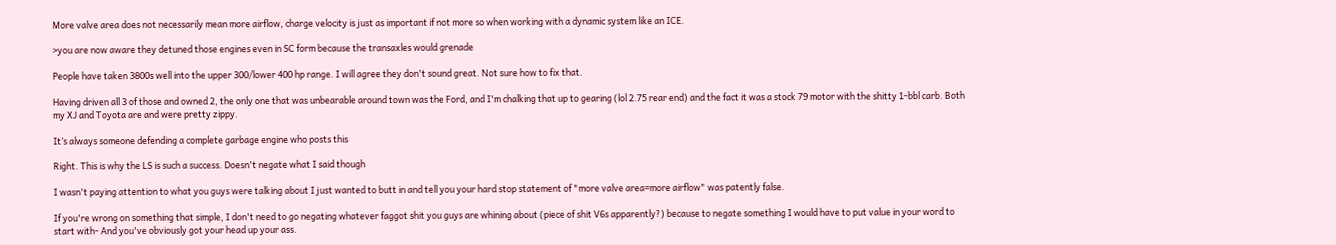More valve area does not necessarily mean more airflow, charge velocity is just as important if not more so when working with a dynamic system like an ICE.

>you are now aware they detuned those engines even in SC form because the transaxles would grenade

People have taken 3800s well into the upper 300/lower 400 hp range. I will agree they don't sound great. Not sure how to fix that.

Having driven all 3 of those and owned 2, the only one that was unbearable around town was the Ford, and I'm chalking that up to gearing (lol 2.75 rear end) and the fact it was a stock 79 motor with the shitty 1-bbl carb. Both my XJ and Toyota are and were pretty zippy.

It’s always someone defending a complete garbage engine who posts this

Right. This is why the LS is such a success. Doesn't negate what I said though

I wasn't paying attention to what you guys were talking about I just wanted to butt in and tell you your hard stop statement of "more valve area=more airflow" was patently false.

If you're wrong on something that simple, I don't need to go negating whatever faggot shit you guys are whining about (piece of shit V6s apparently?) because to negate something I would have to put value in your word to start with- And you've obviously got your head up your ass.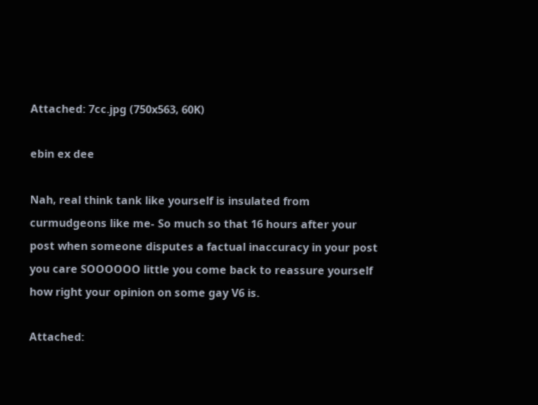Attached: 7cc.jpg (750x563, 60K)

ebin ex dee

Nah, real think tank like yourself is insulated from curmudgeons like me- So much so that 16 hours after your post when someone disputes a factual inaccuracy in your post you care SOOOOOO little you come back to reassure yourself how right your opinion on some gay V6 is.

Attached: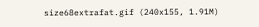size68extrafat.gif (240x155, 1.91M)